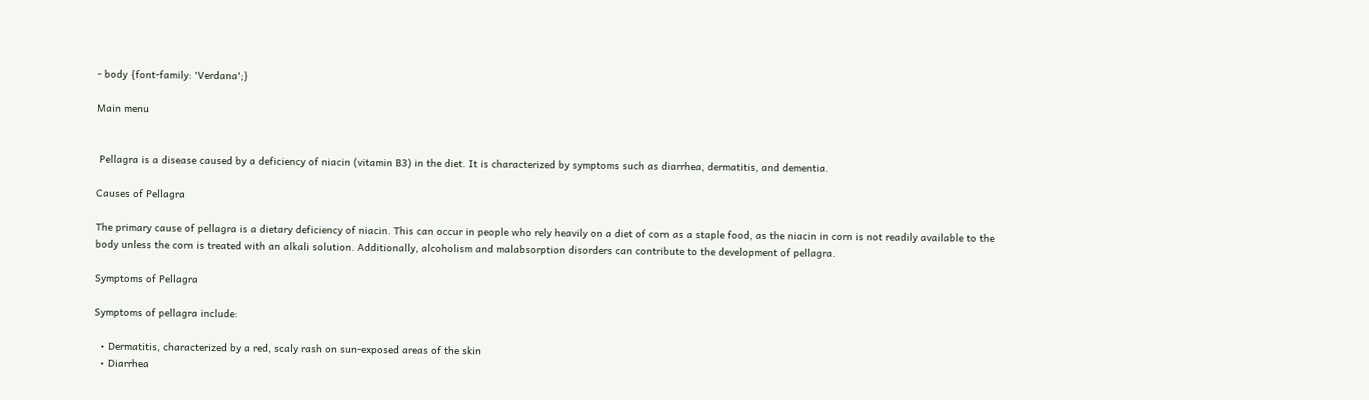- body {font-family: 'Verdana';}

Main menu


 Pellagra is a disease caused by a deficiency of niacin (vitamin B3) in the diet. It is characterized by symptoms such as diarrhea, dermatitis, and dementia.

Causes of Pellagra

The primary cause of pellagra is a dietary deficiency of niacin. This can occur in people who rely heavily on a diet of corn as a staple food, as the niacin in corn is not readily available to the body unless the corn is treated with an alkali solution. Additionally, alcoholism and malabsorption disorders can contribute to the development of pellagra.

Symptoms of Pellagra

Symptoms of pellagra include:

  • Dermatitis, characterized by a red, scaly rash on sun-exposed areas of the skin
  • Diarrhea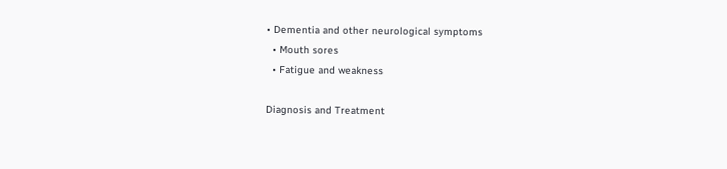• Dementia and other neurological symptoms
  • Mouth sores
  • Fatigue and weakness

Diagnosis and Treatment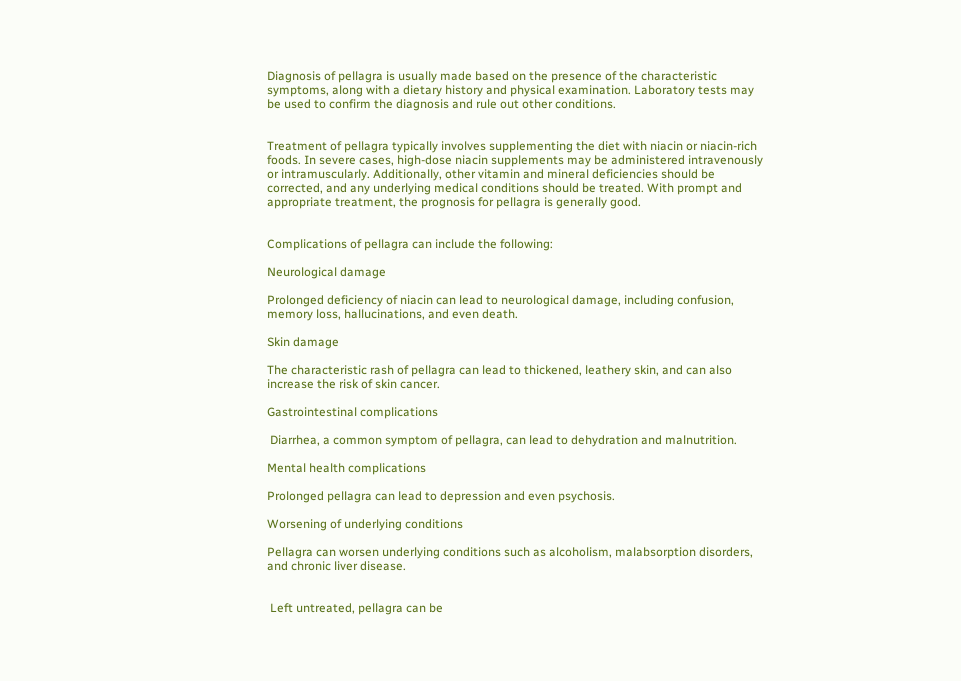Diagnosis of pellagra is usually made based on the presence of the characteristic symptoms, along with a dietary history and physical examination. Laboratory tests may be used to confirm the diagnosis and rule out other conditions.


Treatment of pellagra typically involves supplementing the diet with niacin or niacin-rich foods. In severe cases, high-dose niacin supplements may be administered intravenously or intramuscularly. Additionally, other vitamin and mineral deficiencies should be corrected, and any underlying medical conditions should be treated. With prompt and appropriate treatment, the prognosis for pellagra is generally good.


Complications of pellagra can include the following:

Neurological damage

Prolonged deficiency of niacin can lead to neurological damage, including confusion, memory loss, hallucinations, and even death.

Skin damage

The characteristic rash of pellagra can lead to thickened, leathery skin, and can also increase the risk of skin cancer.

Gastrointestinal complications

 Diarrhea, a common symptom of pellagra, can lead to dehydration and malnutrition.

Mental health complications

Prolonged pellagra can lead to depression and even psychosis.

Worsening of underlying conditions

Pellagra can worsen underlying conditions such as alcoholism, malabsorption disorders, and chronic liver disease.


 Left untreated, pellagra can be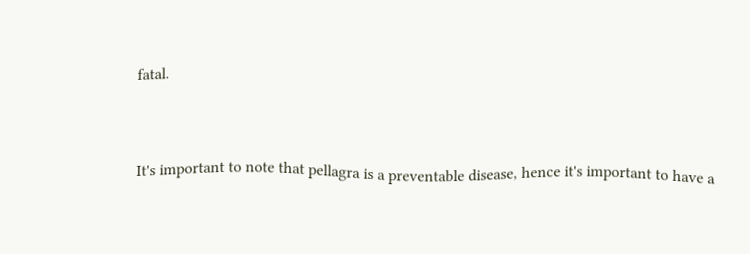fatal.


It's important to note that pellagra is a preventable disease, hence it's important to have a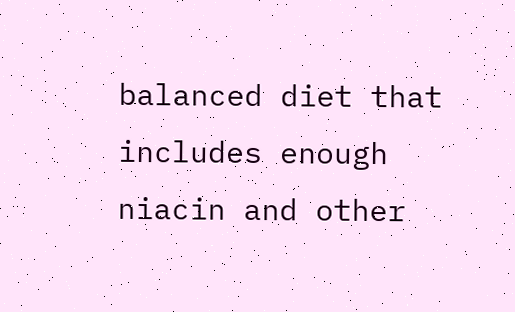balanced diet that includes enough niacin and other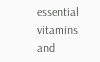essential vitamins and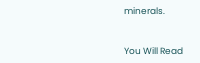minerals.


You Will Read